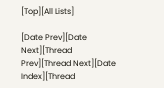[Top][All Lists]

[Date Prev][Date Next][Thread Prev][Thread Next][Date Index][Thread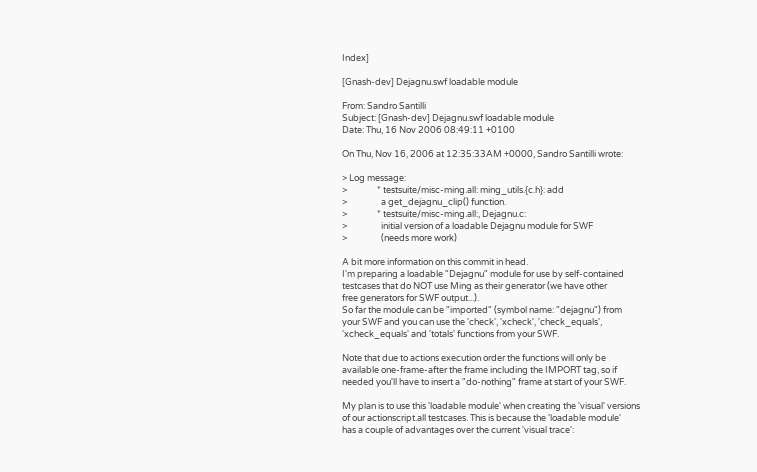Index]

[Gnash-dev] Dejagnu.swf loadable module

From: Sandro Santilli
Subject: [Gnash-dev] Dejagnu.swf loadable module
Date: Thu, 16 Nov 2006 08:49:11 +0100

On Thu, Nov 16, 2006 at 12:35:33AM +0000, Sandro Santilli wrote:

> Log message:
>               * testsuite/misc-ming.all: ming_utils.{c.h}: add
>                 a get_dejagnu_clip() function.
>               * testsuite/misc-ming.all:, Dejagnu.c:
>                 initial version of a loadable Dejagnu module for SWF
>                 (needs more work)

A bit more information on this commit in head.
I'm preparing a loadable "Dejagnu" module for use by self-contained
testcases that do NOT use Ming as their generator (we have other
free generators for SWF output...).
So far the module can be "imported" (symbol name: "dejagnu") from
your SWF and you can use the 'check', 'xcheck', 'check_equals',
'xcheck_equals' and 'totals' functions from your SWF.

Note that due to actions execution order the functions will only be
available one-frame-after the frame including the IMPORT tag, so if
needed you'll have to insert a "do-nothing" frame at start of your SWF.

My plan is to use this 'loadable module' when creating the 'visual' versions
of our actionscript.all testcases. This is because the 'loadable module'
has a couple of advantages over the current 'visual trace':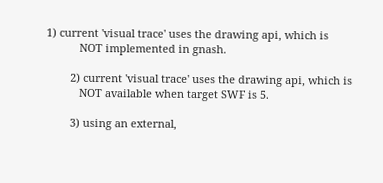1) current 'visual trace' uses the drawing api, which is
           NOT implemented in gnash.

        2) current 'visual trace' uses the drawing api, which is
           NOT available when target SWF is 5.

        3) using an external,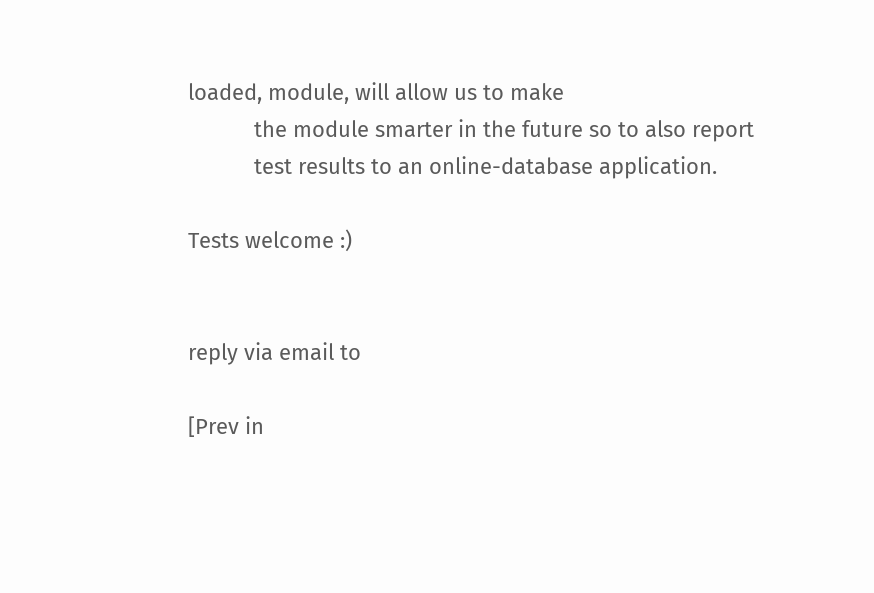loaded, module, will allow us to make
           the module smarter in the future so to also report
           test results to an online-database application.

Tests welcome :)


reply via email to

[Prev in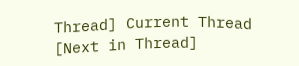Thread] Current Thread [Next in Thread]